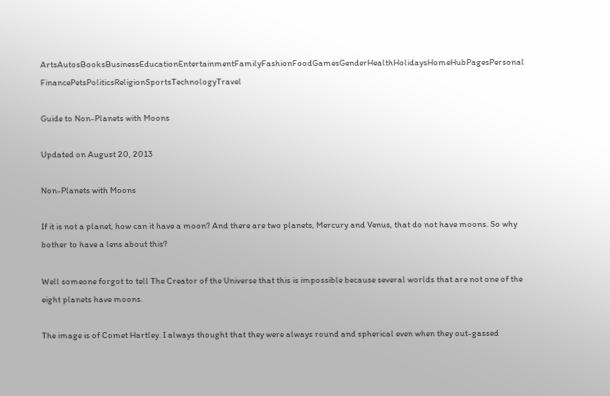ArtsAutosBooksBusinessEducationEntertainmentFamilyFashionFoodGamesGenderHealthHolidaysHomeHubPagesPersonal FinancePetsPoliticsReligionSportsTechnologyTravel

Guide to Non-Planets with Moons

Updated on August 20, 2013

Non-Planets with Moons

If it is not a planet, how can it have a moon? And there are two planets, Mercury and Venus, that do not have moons. So why bother to have a lens about this?

Well someone forgot to tell The Creator of the Universe that this is impossible because several worlds that are not one of the eight planets have moons.

The image is of Comet Hartley. I always thought that they were always round and spherical even when they out-gassed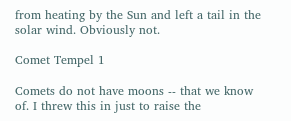from heating by the Sun and left a tail in the solar wind. Obviously not.

Comet Tempel 1

Comets do not have moons -- that we know of. I threw this in just to raise the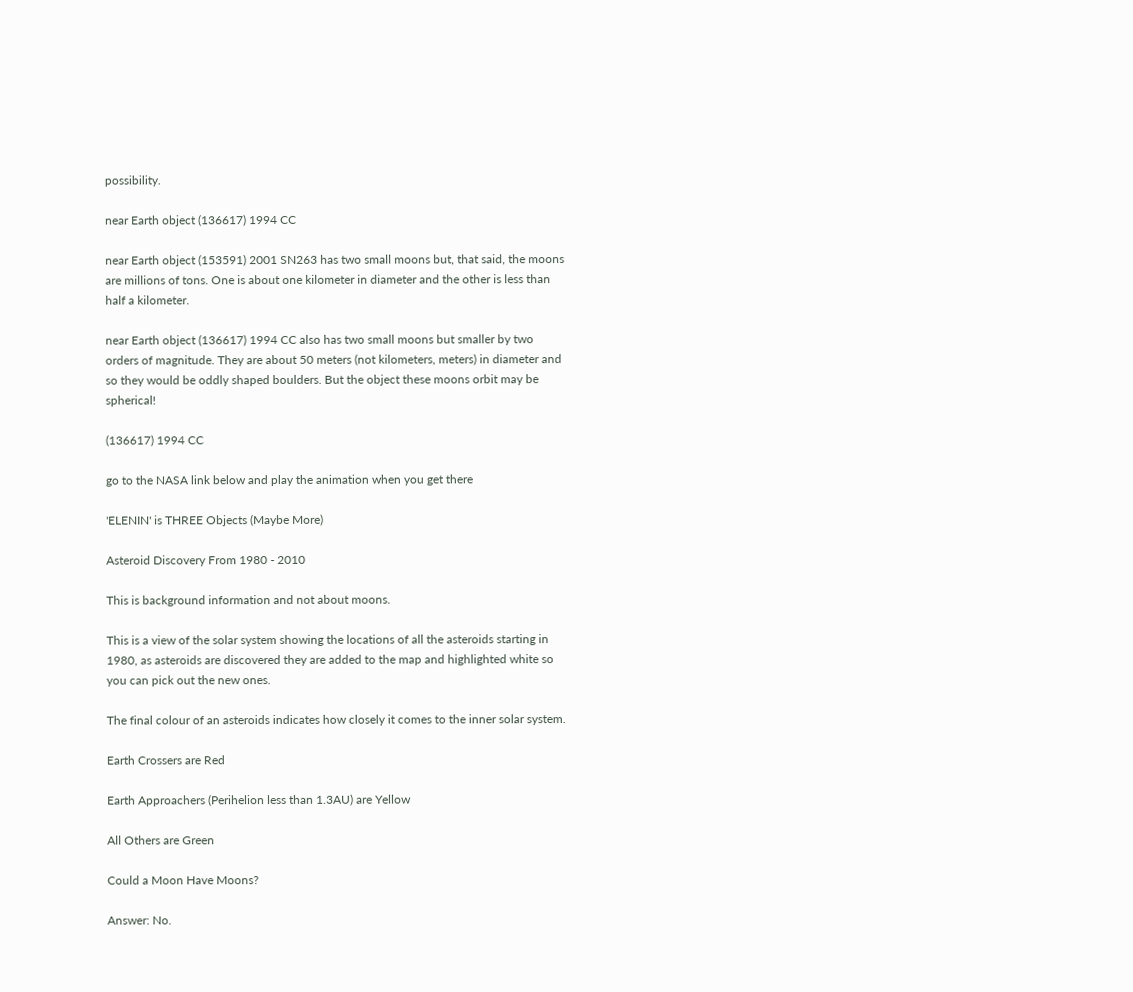possibility.

near Earth object (136617) 1994 CC

near Earth object (153591) 2001 SN263 has two small moons but, that said, the moons are millions of tons. One is about one kilometer in diameter and the other is less than half a kilometer.

near Earth object (136617) 1994 CC also has two small moons but smaller by two orders of magnitude. They are about 50 meters (not kilometers, meters) in diameter and so they would be oddly shaped boulders. But the object these moons orbit may be spherical!

(136617) 1994 CC

go to the NASA link below and play the animation when you get there

'ELENIN' is THREE Objects (Maybe More)

Asteroid Discovery From 1980 - 2010

This is background information and not about moons.

This is a view of the solar system showing the locations of all the asteroids starting in 1980, as asteroids are discovered they are added to the map and highlighted white so you can pick out the new ones.

The final colour of an asteroids indicates how closely it comes to the inner solar system.

Earth Crossers are Red

Earth Approachers (Perihelion less than 1.3AU) are Yellow

All Others are Green

Could a Moon Have Moons?

Answer: No.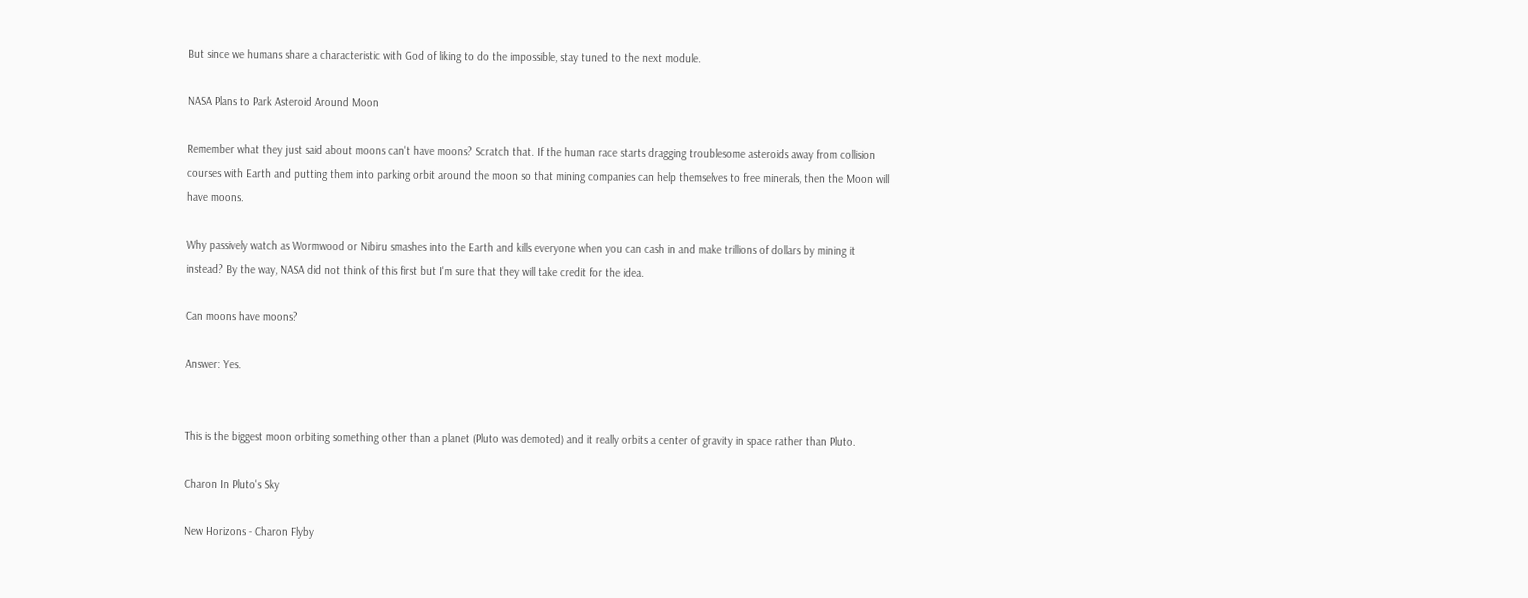But since we humans share a characteristic with God of liking to do the impossible, stay tuned to the next module.

NASA Plans to Park Asteroid Around Moon

Remember what they just said about moons can't have moons? Scratch that. If the human race starts dragging troublesome asteroids away from collision courses with Earth and putting them into parking orbit around the moon so that mining companies can help themselves to free minerals, then the Moon will have moons.

Why passively watch as Wormwood or Nibiru smashes into the Earth and kills everyone when you can cash in and make trillions of dollars by mining it instead? By the way, NASA did not think of this first but I'm sure that they will take credit for the idea.

Can moons have moons?

Answer: Yes.


This is the biggest moon orbiting something other than a planet (Pluto was demoted) and it really orbits a center of gravity in space rather than Pluto.

Charon In Pluto's Sky

New Horizons - Charon Flyby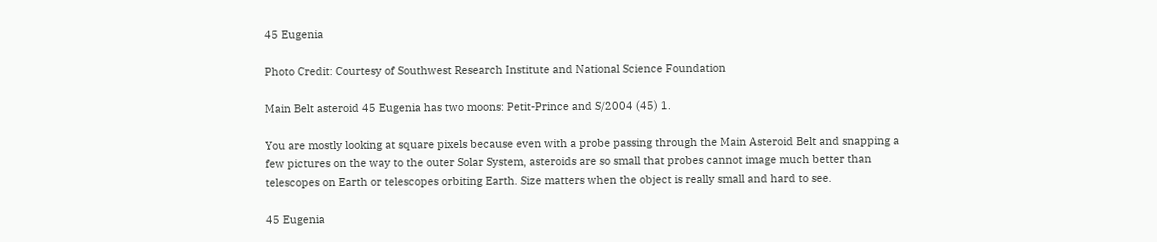45 Eugenia

Photo Credit: Courtesy of Southwest Research Institute and National Science Foundation

Main Belt asteroid 45 Eugenia has two moons: Petit-Prince and S/2004 (45) 1.

You are mostly looking at square pixels because even with a probe passing through the Main Asteroid Belt and snapping a few pictures on the way to the outer Solar System, asteroids are so small that probes cannot image much better than telescopes on Earth or telescopes orbiting Earth. Size matters when the object is really small and hard to see.

45 Eugenia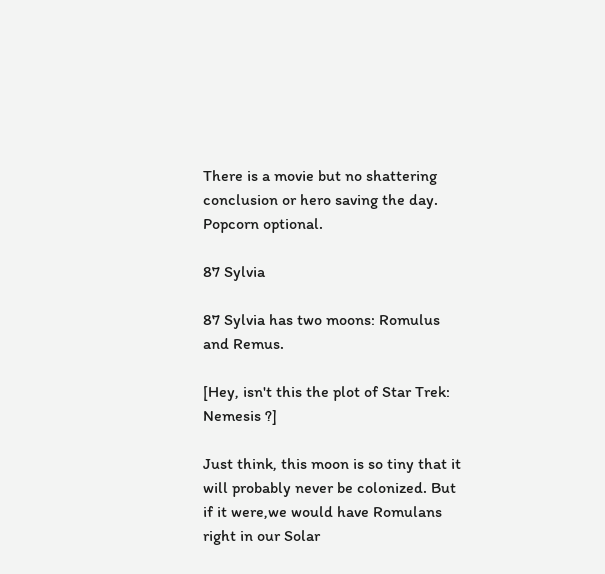There is a movie but no shattering conclusion or hero saving the day. Popcorn optional.

87 Sylvia

87 Sylvia has two moons: Romulus and Remus.

[Hey, isn't this the plot of Star Trek: Nemesis ?]

Just think, this moon is so tiny that it will probably never be colonized. But if it were,we would have Romulans right in our Solar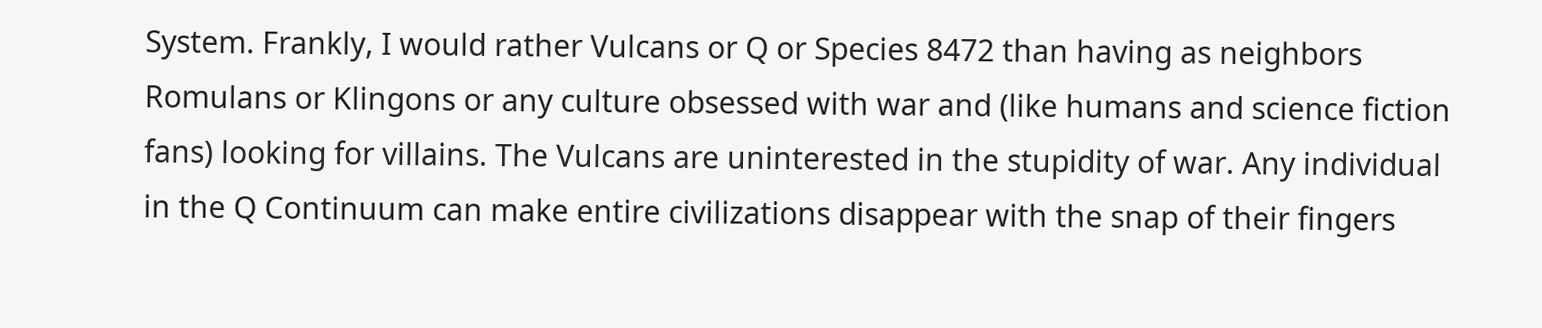System. Frankly, I would rather Vulcans or Q or Species 8472 than having as neighbors Romulans or Klingons or any culture obsessed with war and (like humans and science fiction fans) looking for villains. The Vulcans are uninterested in the stupidity of war. Any individual in the Q Continuum can make entire civilizations disappear with the snap of their fingers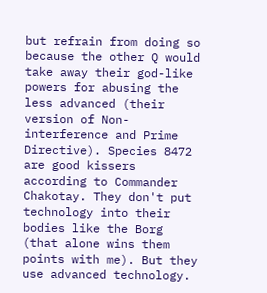but refrain from doing so because the other Q would take away their god-like powers for abusing the less advanced (their version of Non-interference and Prime Directive). Species 8472 are good kissers according to Commander Chakotay. They don't put technology into their bodies like the Borg (that alone wins them points with me). But they use advanced technology.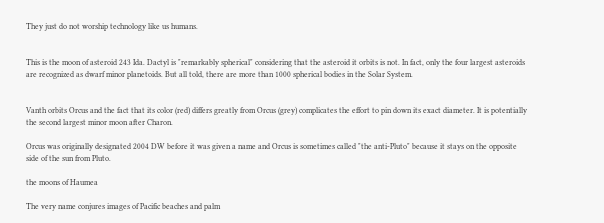They just do not worship technology like us humans.


This is the moon of asteroid 243 Ida. Dactyl is "remarkably spherical" considering that the asteroid it orbits is not. In fact, only the four largest asteroids are recognized as dwarf minor planetoids. But all told, there are more than 1000 spherical bodies in the Solar System.


Vanth orbits Orcus and the fact that its color (red) differs greatly from Orcus (grey) complicates the effort to pin down its exact diameter. It is potentially the second largest minor moon after Charon.

Orcus was originally designated 2004 DW before it was given a name and Orcus is sometimes called "the anti-Pluto" because it stays on the opposite side of the sun from Pluto.

the moons of Haumea

The very name conjures images of Pacific beaches and palm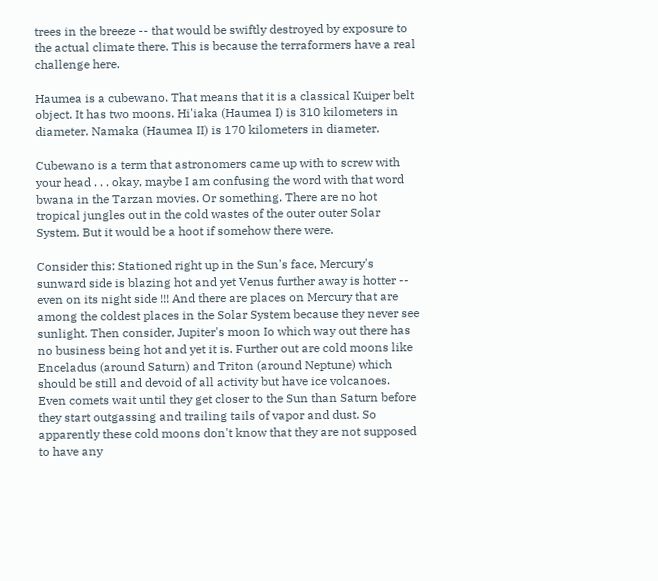trees in the breeze -- that would be swiftly destroyed by exposure to the actual climate there. This is because the terraformers have a real challenge here.

Haumea is a cubewano. That means that it is a classical Kuiper belt object. It has two moons. Hi'iaka (Haumea I) is 310 kilometers in diameter. Namaka (Haumea II) is 170 kilometers in diameter.

Cubewano is a term that astronomers came up with to screw with your head . . . okay, maybe I am confusing the word with that word bwana in the Tarzan movies. Or something. There are no hot tropical jungles out in the cold wastes of the outer outer Solar System. But it would be a hoot if somehow there were.

Consider this: Stationed right up in the Sun's face, Mercury's sunward side is blazing hot and yet Venus further away is hotter -- even on its night side !!! And there are places on Mercury that are among the coldest places in the Solar System because they never see sunlight. Then consider, Jupiter's moon Io which way out there has no business being hot and yet it is. Further out are cold moons like Enceladus (around Saturn) and Triton (around Neptune) which should be still and devoid of all activity but have ice volcanoes. Even comets wait until they get closer to the Sun than Saturn before they start outgassing and trailing tails of vapor and dust. So apparently these cold moons don't know that they are not supposed to have any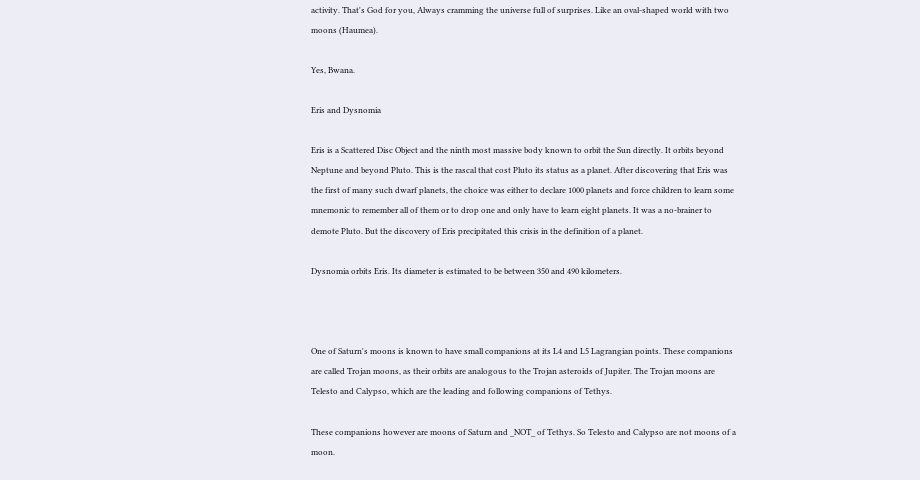activity. That's God for you, Always cramming the universe full of surprises. Like an oval-shaped world with two moons (Haumea).

Yes, Bwana.

Eris and Dysnomia

Eris is a Scattered Disc Object and the ninth most massive body known to orbit the Sun directly. It orbits beyond Neptune and beyond Pluto. This is the rascal that cost Pluto its status as a planet. After discovering that Eris was the first of many such dwarf planets, the choice was either to declare 1000 planets and force children to learn some mnemonic to remember all of them or to drop one and only have to learn eight planets. It was a no-brainer to demote Pluto. But the discovery of Eris precipitated this crisis in the definition of a planet.

Dysnomia orbits Eris. Its diameter is estimated to be between 350 and 490 kilometers.



One of Saturn's moons is known to have small companions at its L4 and L5 Lagrangian points. These companions are called Trojan moons, as their orbits are analogous to the Trojan asteroids of Jupiter. The Trojan moons are Telesto and Calypso, which are the leading and following companions of Tethys.

These companions however are moons of Saturn and _NOT_ of Tethys. So Telesto and Calypso are not moons of a moon.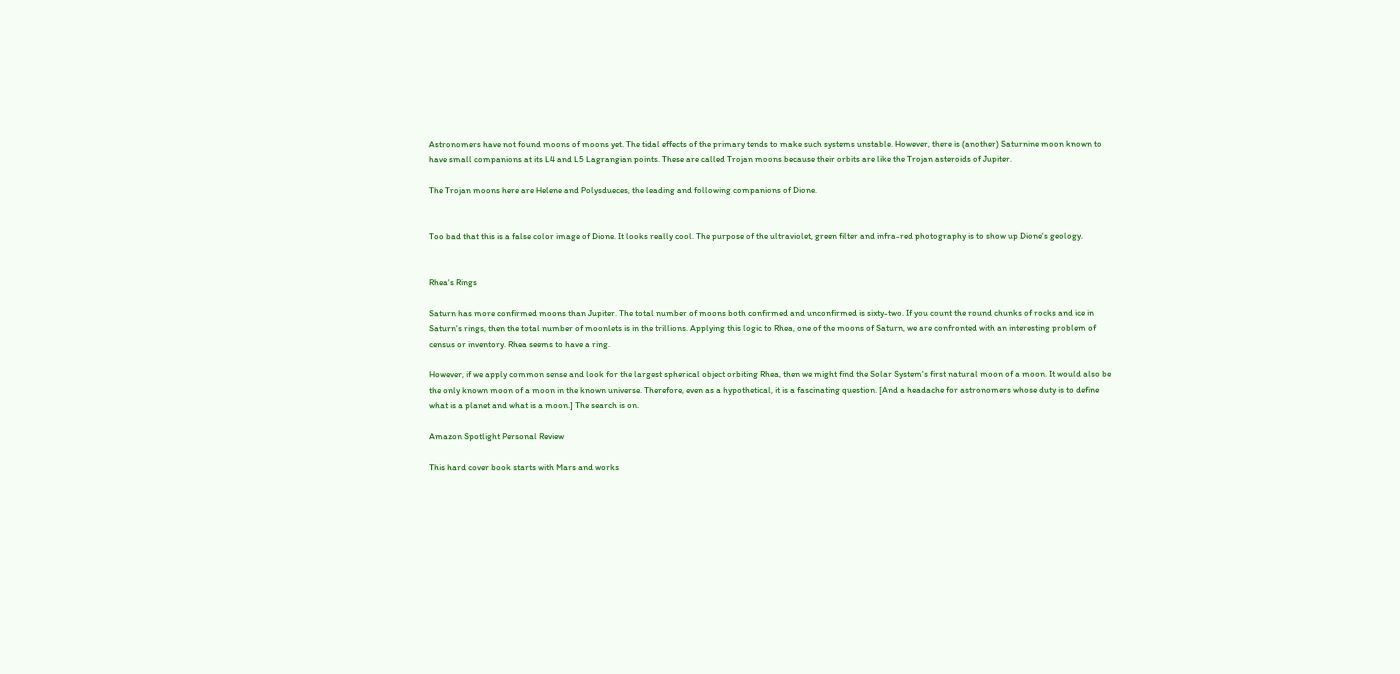Astronomers have not found moons of moons yet. The tidal effects of the primary tends to make such systems unstable. However, there is (another) Saturnine moon known to have small companions at its L4 and L5 Lagrangian points. These are called Trojan moons because their orbits are like the Trojan asteroids of Jupiter.

The Trojan moons here are Helene and Polysdueces, the leading and following companions of Dione.


Too bad that this is a false color image of Dione. It looks really cool. The purpose of the ultraviolet, green filter and infra-red photography is to show up Dione's geology.


Rhea's Rings

Saturn has more confirmed moons than Jupiter. The total number of moons both confirmed and unconfirmed is sixty-two. If you count the round chunks of rocks and ice in Saturn's rings, then the total number of moonlets is in the trillions. Applying this logic to Rhea, one of the moons of Saturn, we are confronted with an interesting problem of census or inventory. Rhea seems to have a ring.

However, if we apply common sense and look for the largest spherical object orbiting Rhea, then we might find the Solar System's first natural moon of a moon. It would also be the only known moon of a moon in the known universe. Therefore, even as a hypothetical, it is a fascinating question. [And a headache for astronomers whose duty is to define what is a planet and what is a moon.] The search is on.

Amazon Spotlight Personal Review

This hard cover book starts with Mars and works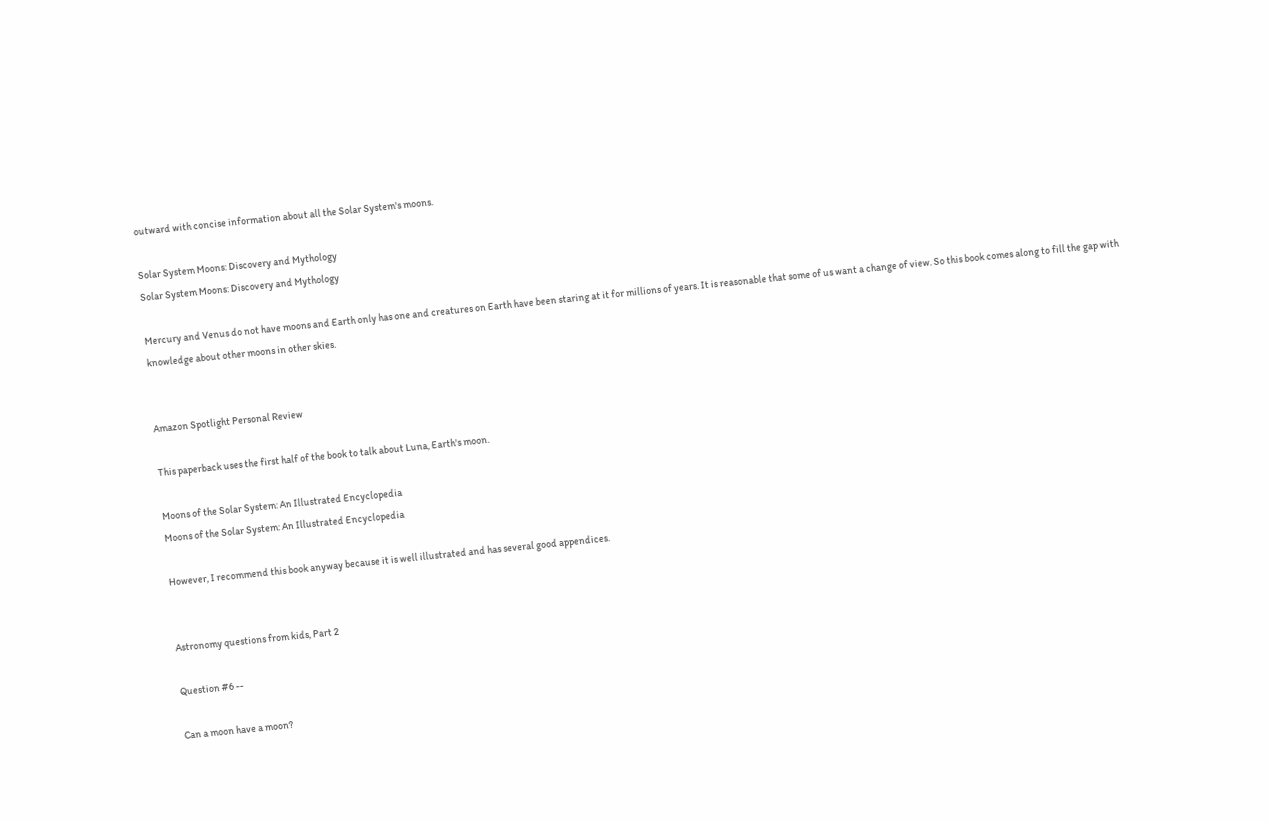outward with concise information about all the Solar System's moons.

Solar System Moons: Discovery and Mythology
Solar System Moons: Discovery and Mythology

Mercury and Venus do not have moons and Earth only has one and creatures on Earth have been staring at it for millions of years. It is reasonable that some of us want a change of view. So this book comes along to fill the gap with knowledge about other moons in other skies.


Amazon Spotlight Personal Review

This paperback uses the first half of the book to talk about Luna, Earth's moon.

Moons of the Solar System: An Illustrated Encyclopedia
Moons of the Solar System: An Illustrated Encyclopedia

However, I recommend this book anyway because it is well illustrated and has several good appendices.


Astronomy questions from kids, Part 2

Question #6 --

Can a moon have a moon?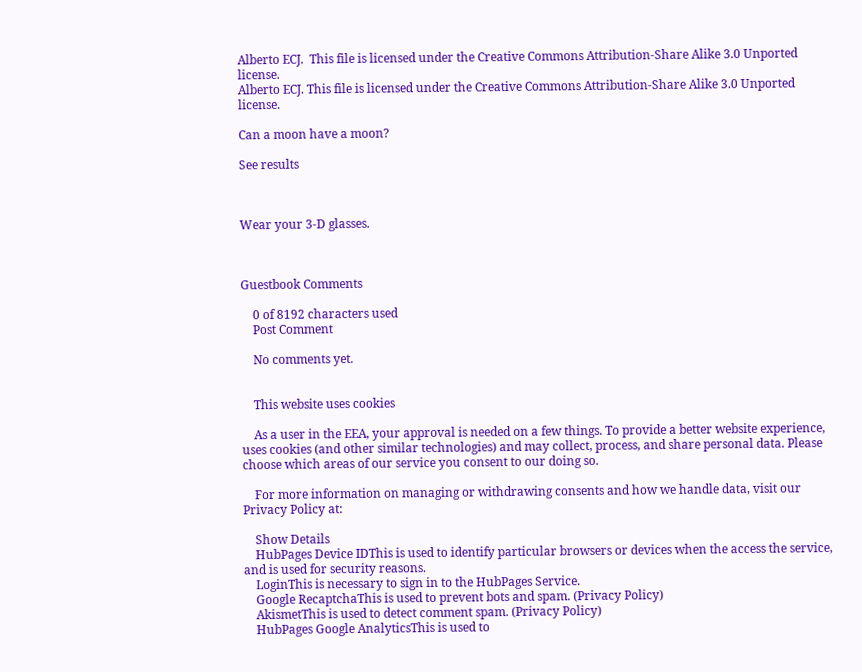Alberto ECJ.  This file is licensed under the Creative Commons Attribution-Share Alike 3.0 Unported license.
Alberto ECJ. This file is licensed under the Creative Commons Attribution-Share Alike 3.0 Unported license.

Can a moon have a moon?

See results



Wear your 3-D glasses.



Guestbook Comments

    0 of 8192 characters used
    Post Comment

    No comments yet.


    This website uses cookies

    As a user in the EEA, your approval is needed on a few things. To provide a better website experience, uses cookies (and other similar technologies) and may collect, process, and share personal data. Please choose which areas of our service you consent to our doing so.

    For more information on managing or withdrawing consents and how we handle data, visit our Privacy Policy at:

    Show Details
    HubPages Device IDThis is used to identify particular browsers or devices when the access the service, and is used for security reasons.
    LoginThis is necessary to sign in to the HubPages Service.
    Google RecaptchaThis is used to prevent bots and spam. (Privacy Policy)
    AkismetThis is used to detect comment spam. (Privacy Policy)
    HubPages Google AnalyticsThis is used to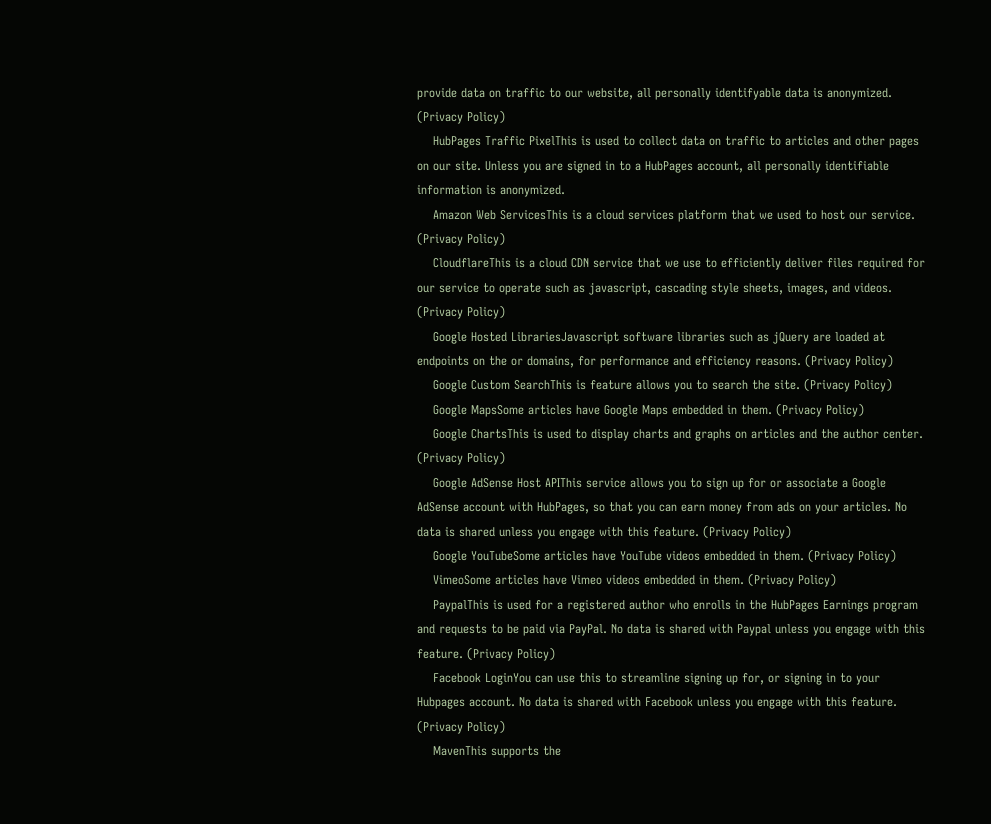provide data on traffic to our website, all personally identifyable data is anonymized. (Privacy Policy)
    HubPages Traffic PixelThis is used to collect data on traffic to articles and other pages on our site. Unless you are signed in to a HubPages account, all personally identifiable information is anonymized.
    Amazon Web ServicesThis is a cloud services platform that we used to host our service. (Privacy Policy)
    CloudflareThis is a cloud CDN service that we use to efficiently deliver files required for our service to operate such as javascript, cascading style sheets, images, and videos. (Privacy Policy)
    Google Hosted LibrariesJavascript software libraries such as jQuery are loaded at endpoints on the or domains, for performance and efficiency reasons. (Privacy Policy)
    Google Custom SearchThis is feature allows you to search the site. (Privacy Policy)
    Google MapsSome articles have Google Maps embedded in them. (Privacy Policy)
    Google ChartsThis is used to display charts and graphs on articles and the author center. (Privacy Policy)
    Google AdSense Host APIThis service allows you to sign up for or associate a Google AdSense account with HubPages, so that you can earn money from ads on your articles. No data is shared unless you engage with this feature. (Privacy Policy)
    Google YouTubeSome articles have YouTube videos embedded in them. (Privacy Policy)
    VimeoSome articles have Vimeo videos embedded in them. (Privacy Policy)
    PaypalThis is used for a registered author who enrolls in the HubPages Earnings program and requests to be paid via PayPal. No data is shared with Paypal unless you engage with this feature. (Privacy Policy)
    Facebook LoginYou can use this to streamline signing up for, or signing in to your Hubpages account. No data is shared with Facebook unless you engage with this feature. (Privacy Policy)
    MavenThis supports the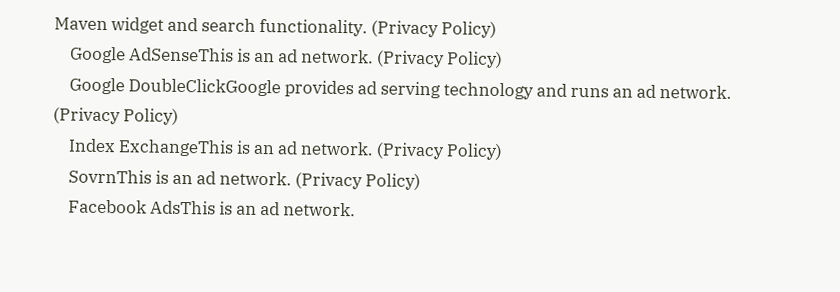Maven widget and search functionality. (Privacy Policy)
    Google AdSenseThis is an ad network. (Privacy Policy)
    Google DoubleClickGoogle provides ad serving technology and runs an ad network. (Privacy Policy)
    Index ExchangeThis is an ad network. (Privacy Policy)
    SovrnThis is an ad network. (Privacy Policy)
    Facebook AdsThis is an ad network.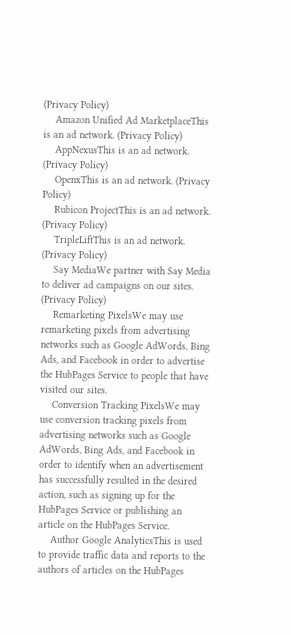(Privacy Policy)
    Amazon Unified Ad MarketplaceThis is an ad network. (Privacy Policy)
    AppNexusThis is an ad network. (Privacy Policy)
    OpenxThis is an ad network. (Privacy Policy)
    Rubicon ProjectThis is an ad network. (Privacy Policy)
    TripleLiftThis is an ad network. (Privacy Policy)
    Say MediaWe partner with Say Media to deliver ad campaigns on our sites. (Privacy Policy)
    Remarketing PixelsWe may use remarketing pixels from advertising networks such as Google AdWords, Bing Ads, and Facebook in order to advertise the HubPages Service to people that have visited our sites.
    Conversion Tracking PixelsWe may use conversion tracking pixels from advertising networks such as Google AdWords, Bing Ads, and Facebook in order to identify when an advertisement has successfully resulted in the desired action, such as signing up for the HubPages Service or publishing an article on the HubPages Service.
    Author Google AnalyticsThis is used to provide traffic data and reports to the authors of articles on the HubPages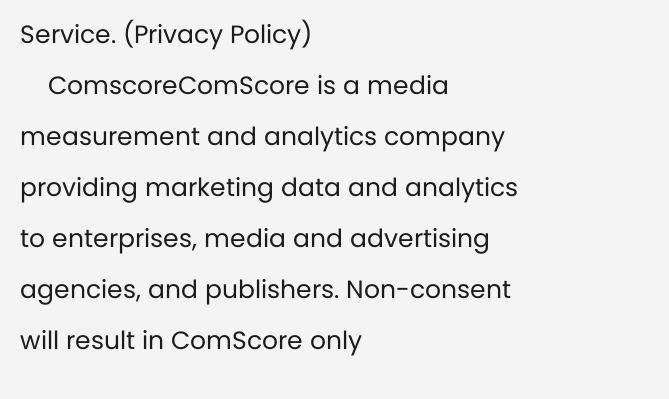Service. (Privacy Policy)
    ComscoreComScore is a media measurement and analytics company providing marketing data and analytics to enterprises, media and advertising agencies, and publishers. Non-consent will result in ComScore only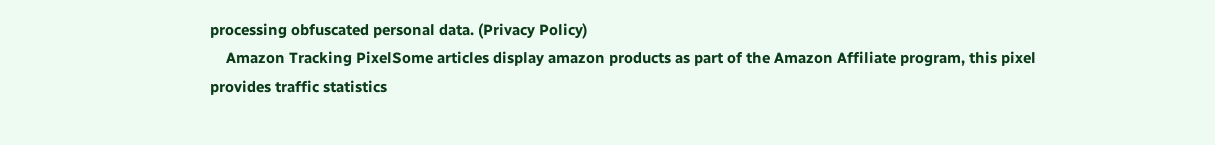processing obfuscated personal data. (Privacy Policy)
    Amazon Tracking PixelSome articles display amazon products as part of the Amazon Affiliate program, this pixel provides traffic statistics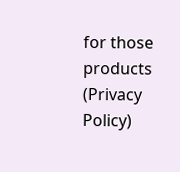for those products (Privacy Policy)